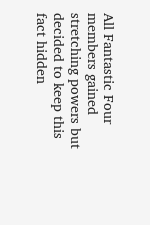All Fantastic Four members gained stretching powers but decided to keep this fact hidden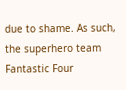due to shame. As such, the superhero team Fantastic Four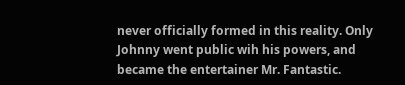never officially formed in this reality. Only Johnny went public wih his powers, and became the entertainer Mr. Fantastic.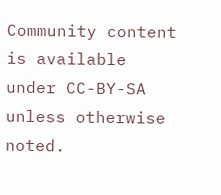Community content is available under CC-BY-SA unless otherwise noted.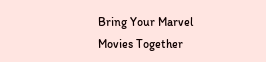Bring Your Marvel Movies Together